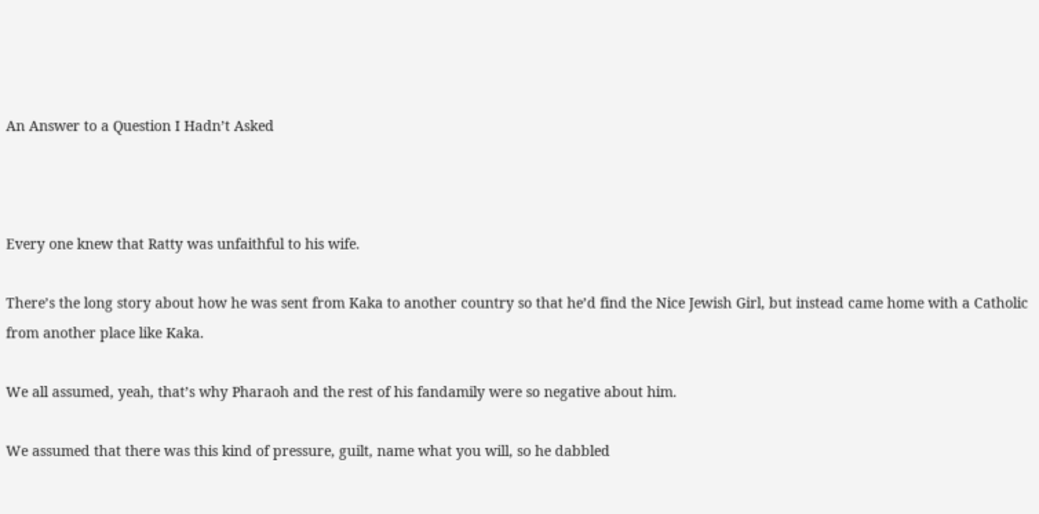An Answer to a Question I Hadn’t Asked



Every one knew that Ratty was unfaithful to his wife.

There’s the long story about how he was sent from Kaka to another country so that he’d find the Nice Jewish Girl, but instead came home with a Catholic from another place like Kaka.

We all assumed, yeah, that’s why Pharaoh and the rest of his fandamily were so negative about him.

We assumed that there was this kind of pressure, guilt, name what you will, so he dabbled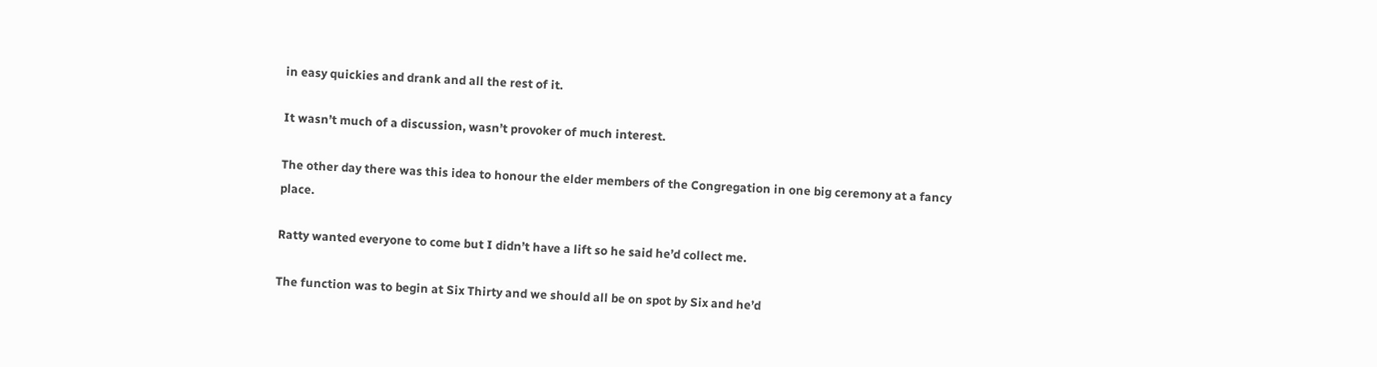in easy quickies and drank and all the rest of it.

It wasn’t much of a discussion, wasn’t provoker of much interest.

The other day there was this idea to honour the elder members of the Congregation in one big ceremony at a fancy place.

Ratty wanted everyone to come but I didn’t have a lift so he said he’d collect me.

The function was to begin at Six Thirty and we should all be on spot by Six and he’d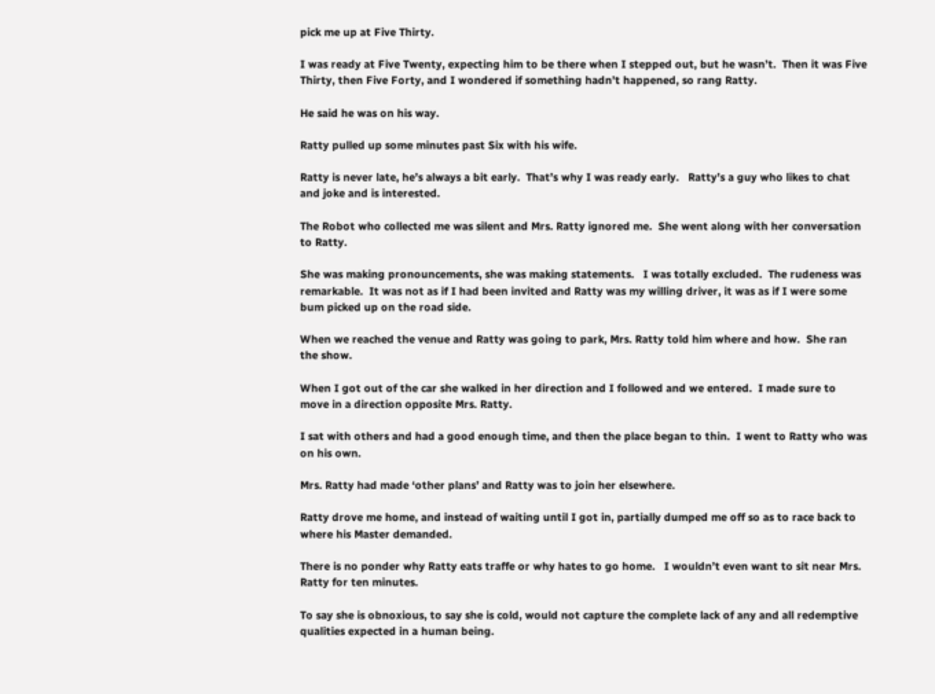pick me up at Five Thirty.

I was ready at Five Twenty, expecting him to be there when I stepped out, but he wasn’t.  Then it was Five Thirty, then Five Forty, and I wondered if something hadn’t happened, so rang Ratty.

He said he was on his way.

Ratty pulled up some minutes past Six with his wife.

Ratty is never late, he’s always a bit early.  That’s why I was ready early.   Ratty’s a guy who likes to chat and joke and is interested.

The Robot who collected me was silent and Mrs. Ratty ignored me.  She went along with her conversation to Ratty.

She was making pronouncements, she was making statements.   I was totally excluded.  The rudeness was remarkable.  It was not as if I had been invited and Ratty was my willing driver, it was as if I were some bum picked up on the road side.

When we reached the venue and Ratty was going to park, Mrs. Ratty told him where and how.  She ran the show.

When I got out of the car she walked in her direction and I followed and we entered.  I made sure to move in a direction opposite Mrs. Ratty.

I sat with others and had a good enough time, and then the place began to thin.  I went to Ratty who was on his own.

Mrs. Ratty had made ‘other plans’ and Ratty was to join her elsewhere.

Ratty drove me home, and instead of waiting until I got in, partially dumped me off so as to race back to where his Master demanded.

There is no ponder why Ratty eats traffe or why hates to go home.   I wouldn’t even want to sit near Mrs. Ratty for ten minutes.

To say she is obnoxious, to say she is cold, would not capture the complete lack of any and all redemptive qualities expected in a human being.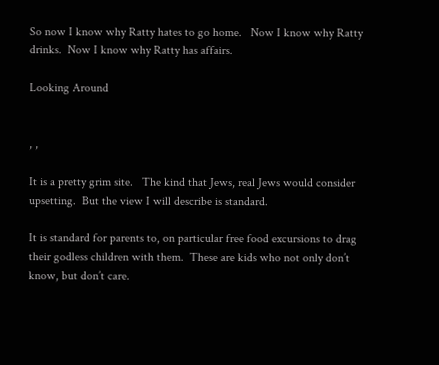So now I know why Ratty hates to go home.   Now I know why Ratty drinks.  Now I know why Ratty has affairs.

Looking Around


, ,

It is a pretty grim site.   The kind that Jews, real Jews would consider upsetting.  But the view I will describe is standard.

It is standard for parents to, on particular free food excursions to drag their godless children with them.  These are kids who not only don’t know, but don’t care.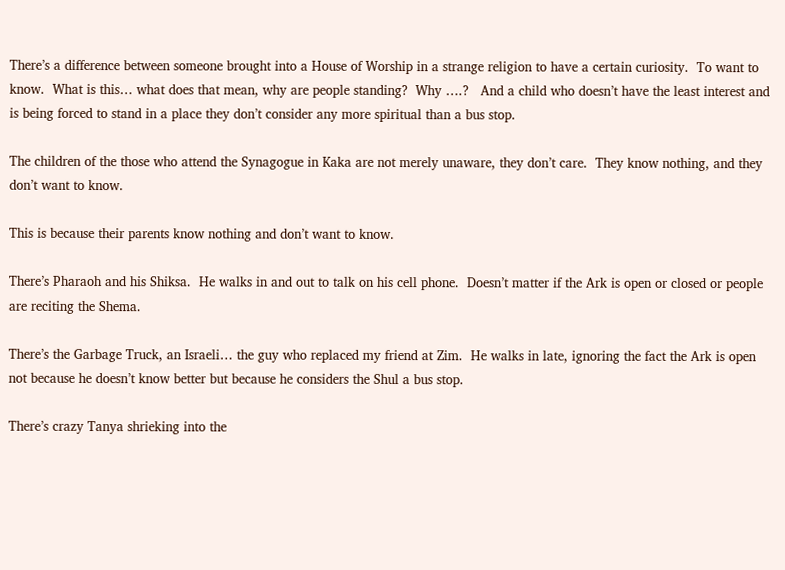There’s a difference between someone brought into a House of Worship in a strange religion to have a certain curiosity.  To want to know.  What is this… what does that mean, why are people standing?  Why ….?   And a child who doesn’t have the least interest and is being forced to stand in a place they don’t consider any more spiritual than a bus stop.

The children of the those who attend the Synagogue in Kaka are not merely unaware, they don’t care.  They know nothing, and they don’t want to know.

This is because their parents know nothing and don’t want to know.

There’s Pharaoh and his Shiksa.  He walks in and out to talk on his cell phone.  Doesn’t matter if the Ark is open or closed or people are reciting the Shema.

There’s the Garbage Truck, an Israeli… the guy who replaced my friend at Zim.  He walks in late, ignoring the fact the Ark is open not because he doesn’t know better but because he considers the Shul a bus stop.

There’s crazy Tanya shrieking into the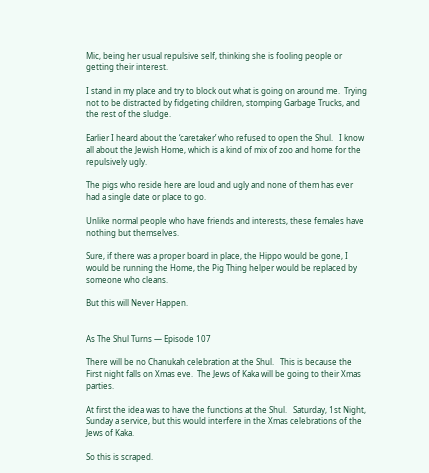Mic, being her usual repulsive self, thinking she is fooling people or getting their interest.

I stand in my place and try to block out what is going on around me.  Trying not to be distracted by fidgeting children, stomping Garbage Trucks, and the rest of the sludge.

Earlier I heard about the ‘caretaker’ who refused to open the Shul.   I know all about the Jewish Home, which is a kind of mix of zoo and home for the repulsively ugly.

The pigs who reside here are loud and ugly and none of them has ever had a single date or place to go.

Unlike normal people who have friends and interests, these females have nothing but themselves.

Sure, if there was a proper board in place, the Hippo would be gone, I would be running the Home, the Pig Thing helper would be replaced by someone who cleans.

But this will Never Happen.


As The Shul Turns — Episode 107

There will be no Chanukah celebration at the Shul.   This is because the First night falls on Xmas eve.  The Jews of Kaka will be going to their Xmas parties.

At first the idea was to have the functions at the Shul.   Saturday, 1st Night, Sunday a service, but this would interfere in the Xmas celebrations of the Jews of Kaka.

So this is scraped.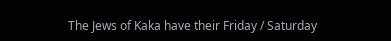The Jews of Kaka have their Friday / Saturday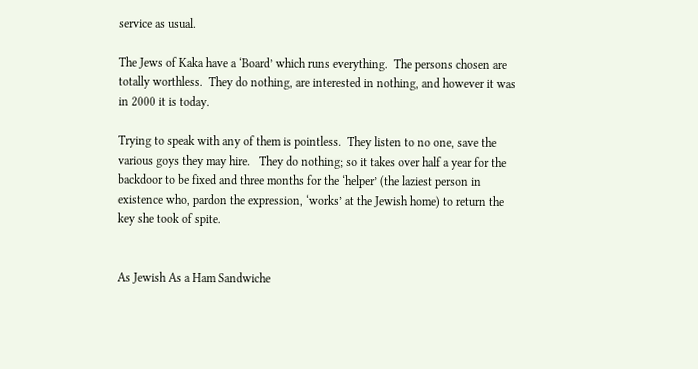service as usual.

The Jews of Kaka have a ‘Board’ which runs everything.  The persons chosen are totally worthless.  They do nothing, are interested in nothing, and however it was in 2000 it is today.

Trying to speak with any of them is pointless.  They listen to no one, save the various goys they may hire.   They do nothing; so it takes over half a year for the backdoor to be fixed and three months for the ‘helper’ (the laziest person in existence who, pardon the expression, ‘works’ at the Jewish home) to return the key she took of spite.


As Jewish As a Ham Sandwiche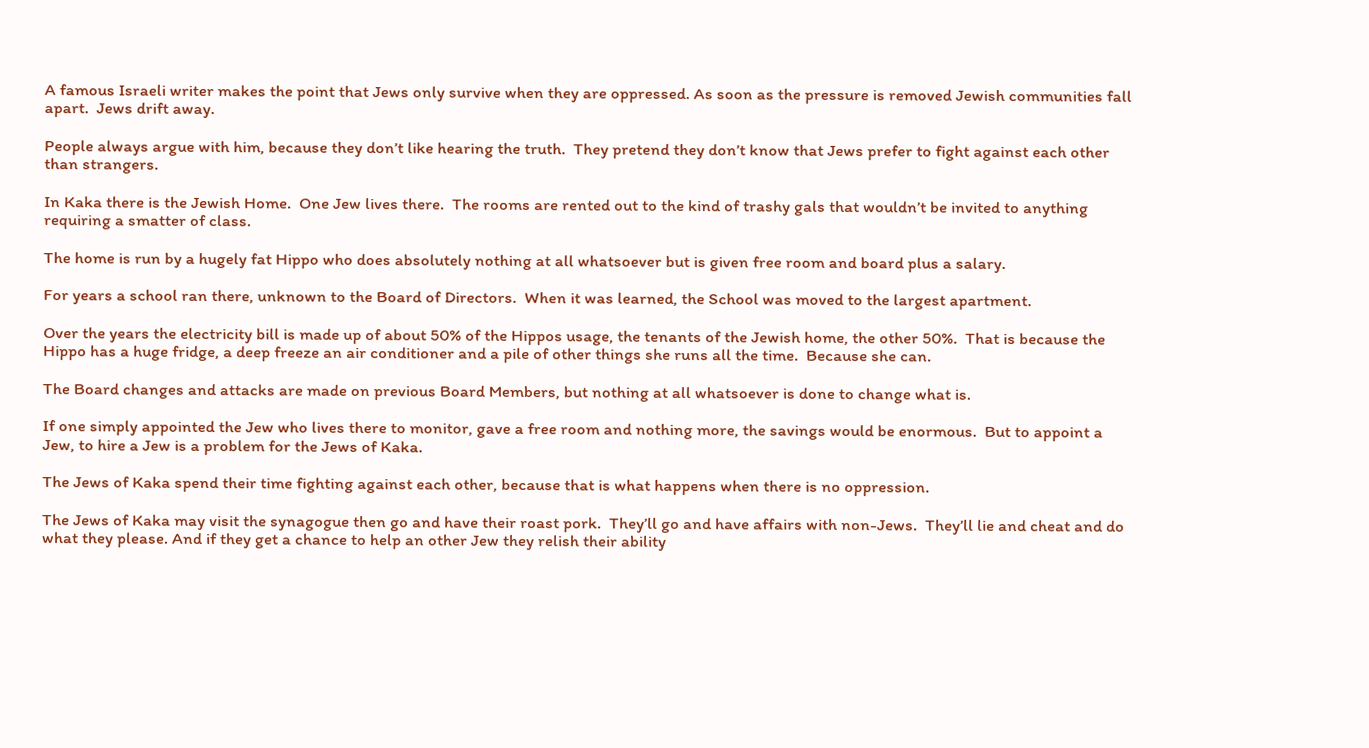A famous Israeli writer makes the point that Jews only survive when they are oppressed. As soon as the pressure is removed Jewish communities fall apart.  Jews drift away.

People always argue with him, because they don’t like hearing the truth.  They pretend they don’t know that Jews prefer to fight against each other than strangers.

In Kaka there is the Jewish Home.  One Jew lives there.  The rooms are rented out to the kind of trashy gals that wouldn’t be invited to anything requiring a smatter of class.

The home is run by a hugely fat Hippo who does absolutely nothing at all whatsoever but is given free room and board plus a salary.

For years a school ran there, unknown to the Board of Directors.  When it was learned, the School was moved to the largest apartment.

Over the years the electricity bill is made up of about 50% of the Hippos usage, the tenants of the Jewish home, the other 50%.  That is because the Hippo has a huge fridge, a deep freeze an air conditioner and a pile of other things she runs all the time.  Because she can.

The Board changes and attacks are made on previous Board Members, but nothing at all whatsoever is done to change what is.

If one simply appointed the Jew who lives there to monitor, gave a free room and nothing more, the savings would be enormous.  But to appoint a Jew, to hire a Jew is a problem for the Jews of Kaka.

The Jews of Kaka spend their time fighting against each other, because that is what happens when there is no oppression.

The Jews of Kaka may visit the synagogue then go and have their roast pork.  They’ll go and have affairs with non-Jews.  They’ll lie and cheat and do what they please. And if they get a chance to help an other Jew they relish their ability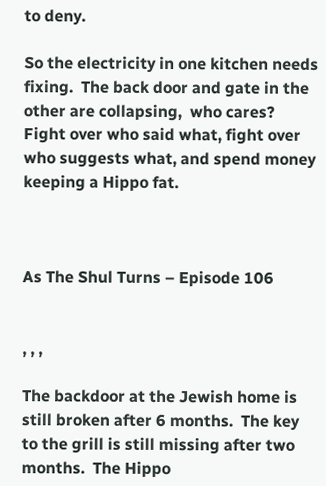to deny.

So the electricity in one kitchen needs fixing.  The back door and gate in the other are collapsing,  who cares?   Fight over who said what, fight over who suggests what, and spend money keeping a Hippo fat.



As The Shul Turns – Episode 106


, , ,

The backdoor at the Jewish home is still broken after 6 months.  The key to the grill is still missing after two months.  The Hippo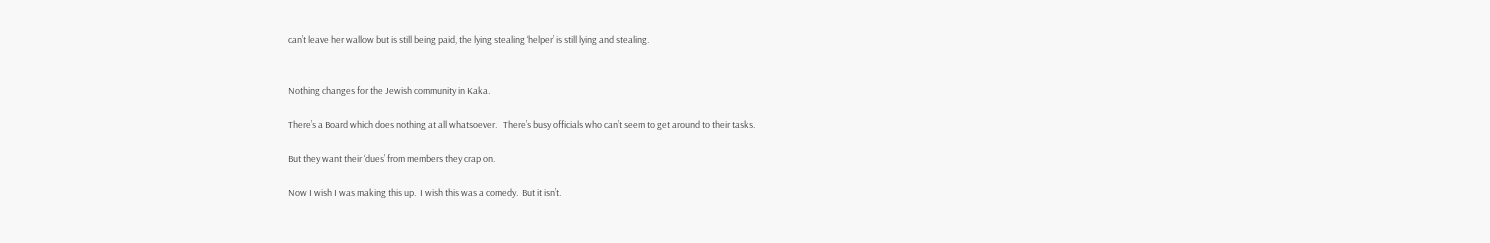can’t leave her wallow but is still being paid, the lying stealing ‘helper’ is still lying and stealing.


Nothing changes for the Jewish community in Kaka.

There’s a Board which does nothing at all whatsoever.   There’s busy officials who can’t seem to get around to their tasks.

But they want their ‘dues’ from members they crap on.

Now I wish I was making this up.  I wish this was a comedy.  But it isn’t.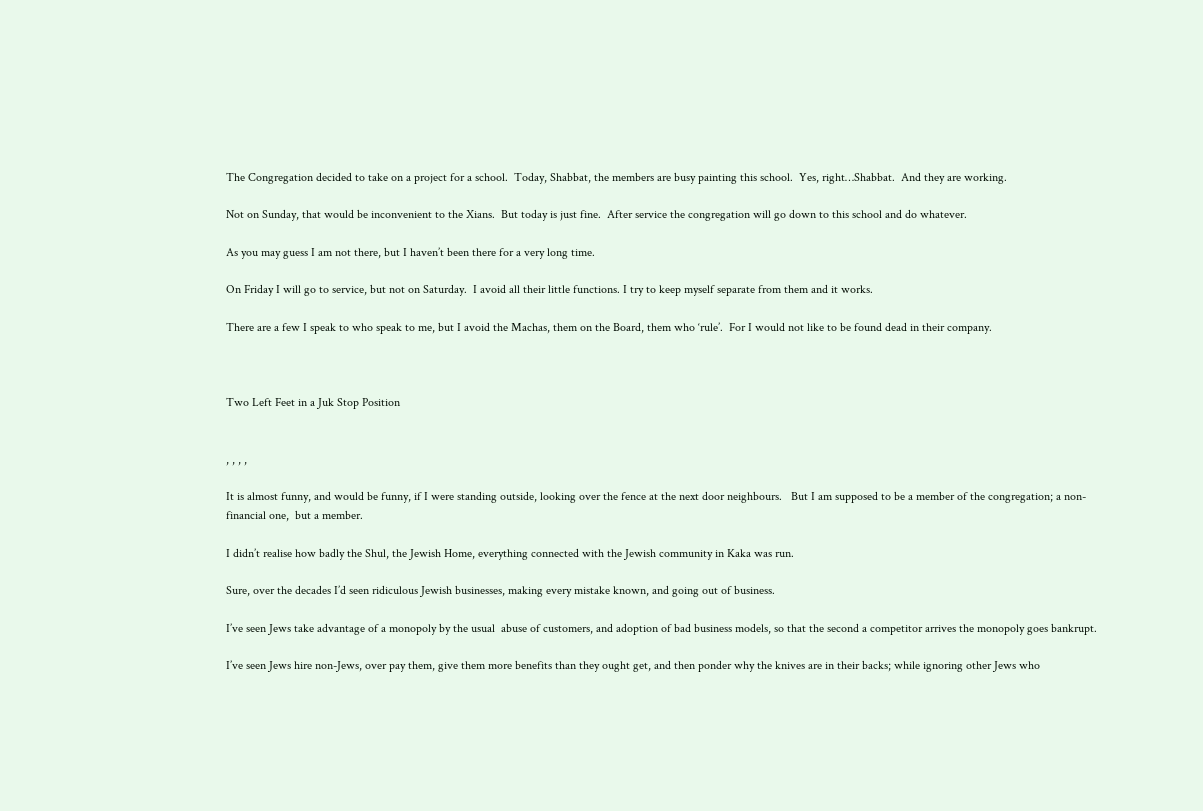The Congregation decided to take on a project for a school.  Today, Shabbat, the members are busy painting this school.  Yes, right…Shabbat.  And they are working.

Not on Sunday, that would be inconvenient to the Xians.  But today is just fine.  After service the congregation will go down to this school and do whatever.

As you may guess I am not there, but I haven’t been there for a very long time.

On Friday I will go to service, but not on Saturday.  I avoid all their little functions. I try to keep myself separate from them and it works.

There are a few I speak to who speak to me, but I avoid the Machas, them on the Board, them who ‘rule’.  For I would not like to be found dead in their company.



Two Left Feet in a Juk Stop Position


, , , ,

It is almost funny, and would be funny, if I were standing outside, looking over the fence at the next door neighbours.   But I am supposed to be a member of the congregation; a non-financial one,  but a member.

I didn’t realise how badly the Shul, the Jewish Home, everything connected with the Jewish community in Kaka was run.

Sure, over the decades I’d seen ridiculous Jewish businesses, making every mistake known, and going out of business.

I’ve seen Jews take advantage of a monopoly by the usual  abuse of customers, and adoption of bad business models, so that the second a competitor arrives the monopoly goes bankrupt.

I’ve seen Jews hire non-Jews, over pay them, give them more benefits than they ought get, and then ponder why the knives are in their backs; while ignoring other Jews who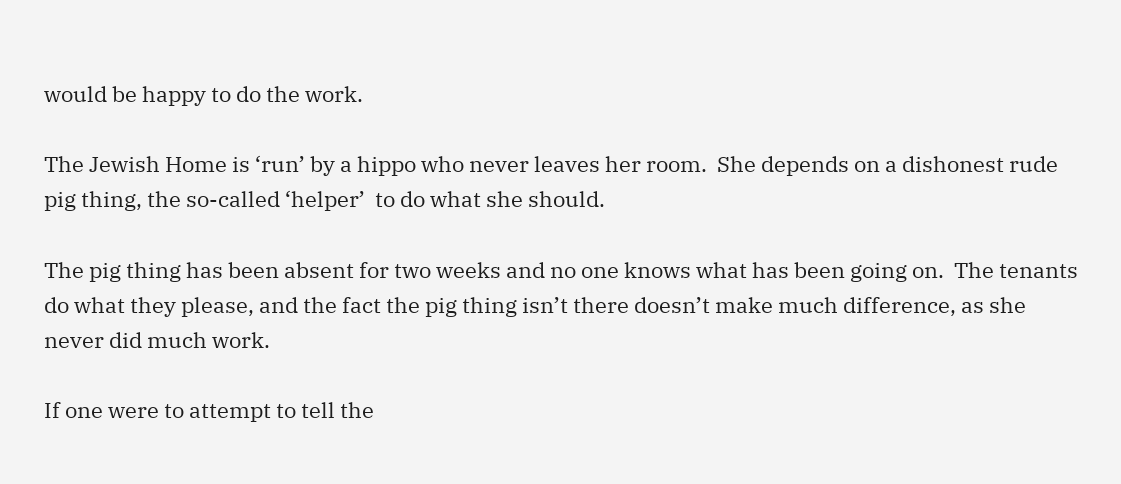would be happy to do the work.

The Jewish Home is ‘run’ by a hippo who never leaves her room.  She depends on a dishonest rude pig thing, the so-called ‘helper’  to do what she should.

The pig thing has been absent for two weeks and no one knows what has been going on.  The tenants do what they please, and the fact the pig thing isn’t there doesn’t make much difference, as she never did much work.

If one were to attempt to tell the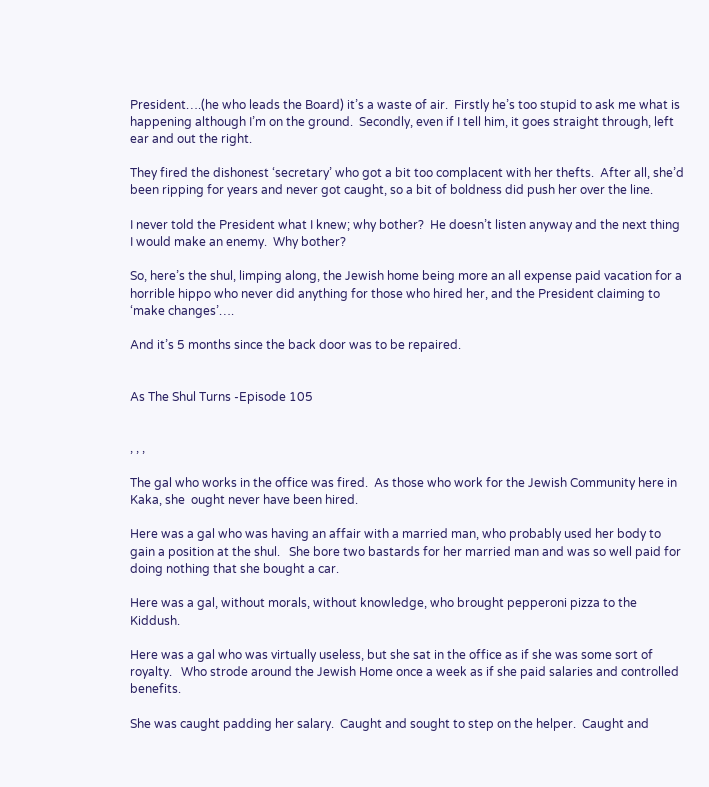President….(he who leads the Board) it’s a waste of air.  Firstly he’s too stupid to ask me what is happening although I’m on the ground.  Secondly, even if I tell him, it goes straight through, left ear and out the right.

They fired the dishonest ‘secretary’ who got a bit too complacent with her thefts.  After all, she’d been ripping for years and never got caught, so a bit of boldness did push her over the line.

I never told the President what I knew; why bother?  He doesn’t listen anyway and the next thing I would make an enemy.  Why bother?

So, here’s the shul, limping along, the Jewish home being more an all expense paid vacation for a horrible hippo who never did anything for those who hired her, and the President claiming to ‘make changes’….

And it’s 5 months since the back door was to be repaired.


As The Shul Turns -Episode 105


, , ,

The gal who works in the office was fired.  As those who work for the Jewish Community here in Kaka, she  ought never have been hired.

Here was a gal who was having an affair with a married man, who probably used her body to gain a position at the shul.   She bore two bastards for her married man and was so well paid for doing nothing that she bought a car.

Here was a gal, without morals, without knowledge, who brought pepperoni pizza to the Kiddush.

Here was a gal who was virtually useless, but she sat in the office as if she was some sort of royalty.   Who strode around the Jewish Home once a week as if she paid salaries and controlled benefits.

She was caught padding her salary.  Caught and sought to step on the helper.  Caught and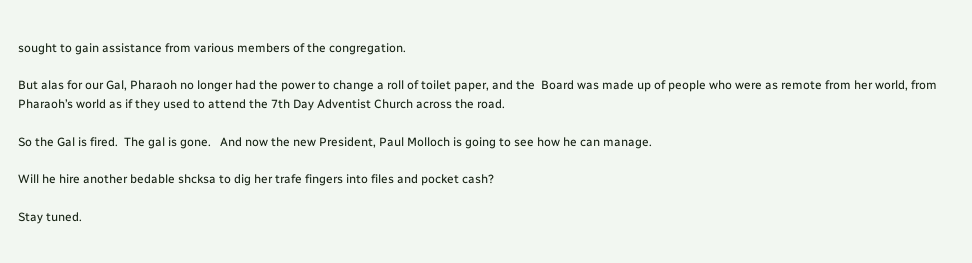sought to gain assistance from various members of the congregation.

But alas for our Gal, Pharaoh no longer had the power to change a roll of toilet paper, and the  Board was made up of people who were as remote from her world, from Pharaoh’s world as if they used to attend the 7th Day Adventist Church across the road.

So the Gal is fired.  The gal is gone.   And now the new President, Paul Molloch is going to see how he can manage.

Will he hire another bedable shcksa to dig her trafe fingers into files and pocket cash?

Stay tuned.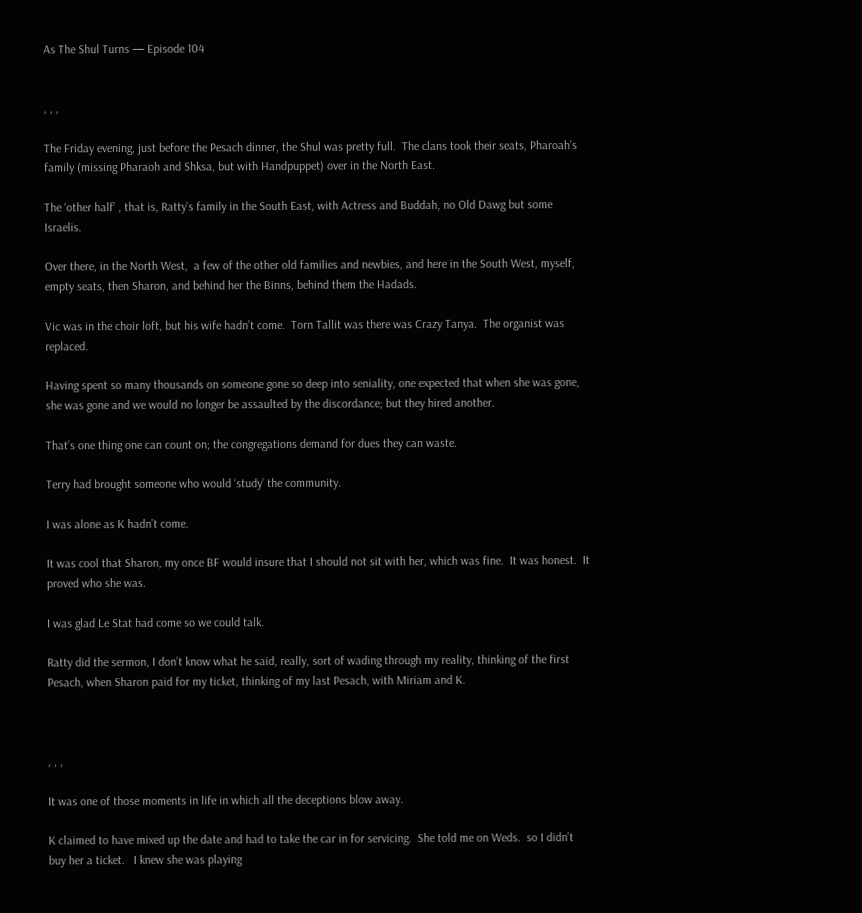As The Shul Turns — Episode 104


, , ,

The Friday evening, just before the Pesach dinner, the Shul was pretty full.  The clans took their seats, Pharoah’s family (missing Pharaoh and Shksa, but with Handpuppet) over in the North East.

The ‘other half’ , that is, Ratty’s family in the South East, with Actress and Buddah, no Old Dawg but some Israelis.

Over there, in the North West,  a few of the other old families and newbies, and here in the South West, myself, empty seats, then Sharon, and behind her the Binns, behind them the Hadads.

Vic was in the choir loft, but his wife hadn’t come.  Torn Tallit was there was Crazy Tanya.  The organist was replaced.

Having spent so many thousands on someone gone so deep into seniality, one expected that when she was gone, she was gone and we would no longer be assaulted by the discordance; but they hired another.

That’s one thing one can count on; the congregations demand for dues they can waste.

Terry had brought someone who would ‘study’ the community.

I was alone as K hadn’t come.

It was cool that Sharon, my once BF would insure that I should not sit with her, which was fine.  It was honest.  It proved who she was.

I was glad Le Stat had come so we could talk.

Ratty did the sermon, I don’t know what he said, really, sort of wading through my reality, thinking of the first Pesach, when Sharon paid for my ticket, thinking of my last Pesach, with Miriam and K.



, , ,

It was one of those moments in life in which all the deceptions blow away.

K claimed to have mixed up the date and had to take the car in for servicing.  She told me on Weds.  so I didn’t buy her a ticket.   I knew she was playing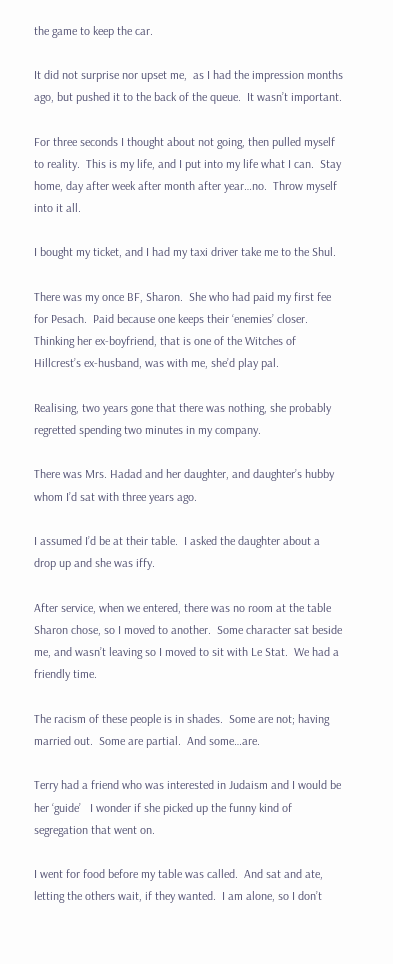the game to keep the car.

It did not surprise nor upset me,  as I had the impression months ago, but pushed it to the back of the queue.  It wasn’t important.

For three seconds I thought about not going, then pulled myself to reality.  This is my life, and I put into my life what I can.  Stay home, day after week after month after year…no.  Throw myself into it all.

I bought my ticket, and I had my taxi driver take me to the Shul.

There was my once BF, Sharon.  She who had paid my first fee for Pesach.  Paid because one keeps their ‘enemies’ closer.  Thinking her ex-boyfriend, that is one of the Witches of Hillcrest’s ex-husband, was with me, she’d play pal.

Realising, two years gone that there was nothing, she probably regretted spending two minutes in my company.

There was Mrs. Hadad and her daughter, and daughter’s hubby whom I’d sat with three years ago.

I assumed I’d be at their table.  I asked the daughter about a drop up and she was iffy.

After service, when we entered, there was no room at the table Sharon chose, so I moved to another.  Some character sat beside me, and wasn’t leaving so I moved to sit with Le Stat.  We had a friendly time.

The racism of these people is in shades.  Some are not; having married out.  Some are partial.  And some…are.

Terry had a friend who was interested in Judaism and I would be her ‘guide’   I wonder if she picked up the funny kind of segregation that went on.

I went for food before my table was called.  And sat and ate, letting the others wait, if they wanted.  I am alone, so I don’t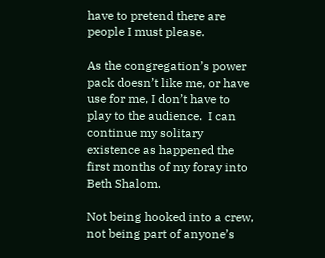have to pretend there are people I must please.

As the congregation’s power pack doesn’t like me, or have use for me, I don’t have to play to the audience.  I can continue my solitary existence as happened the first months of my foray into Beth Shalom.

Not being hooked into a crew, not being part of anyone’s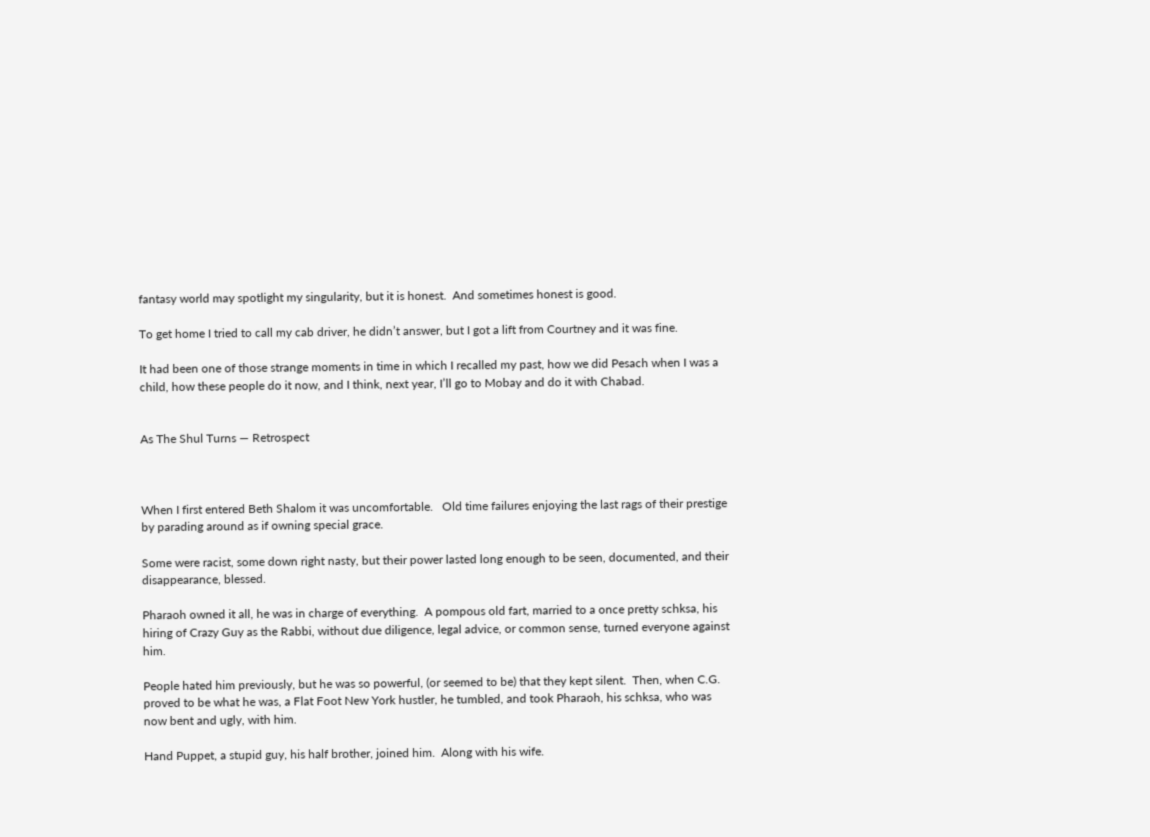fantasy world may spotlight my singularity, but it is honest.  And sometimes honest is good.

To get home I tried to call my cab driver, he didn’t answer, but I got a lift from Courtney and it was fine.

It had been one of those strange moments in time in which I recalled my past, how we did Pesach when I was a child, how these people do it now, and I think, next year, I’ll go to Mobay and do it with Chabad.


As The Shul Turns — Retrospect



When I first entered Beth Shalom it was uncomfortable.   Old time failures enjoying the last rags of their prestige by parading around as if owning special grace.

Some were racist, some down right nasty, but their power lasted long enough to be seen, documented, and their disappearance, blessed.

Pharaoh owned it all, he was in charge of everything.  A pompous old fart, married to a once pretty schksa, his hiring of Crazy Guy as the Rabbi, without due diligence, legal advice, or common sense, turned everyone against him.

People hated him previously, but he was so powerful, (or seemed to be) that they kept silent.  Then, when C.G. proved to be what he was, a Flat Foot New York hustler, he tumbled, and took Pharaoh, his schksa, who was now bent and ugly, with him.

Hand Puppet, a stupid guy, his half brother, joined him.  Along with his wife.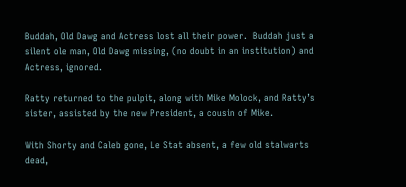Buddah, Old Dawg and Actress lost all their power.  Buddah just a silent ole man, Old Dawg missing, (no doubt in an institution) and Actress, ignored.

Ratty returned to the pulpit, along with Mike Molock, and Ratty’s sister, assisted by the new President, a cousin of Mike.

With Shorty and Caleb gone, Le Stat absent, a few old stalwarts dead,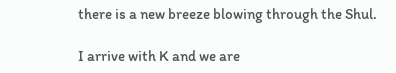there is a new breeze blowing through the Shul.

I arrive with K and we are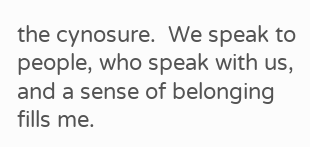the cynosure.  We speak to people, who speak with us, and a sense of belonging fills me.